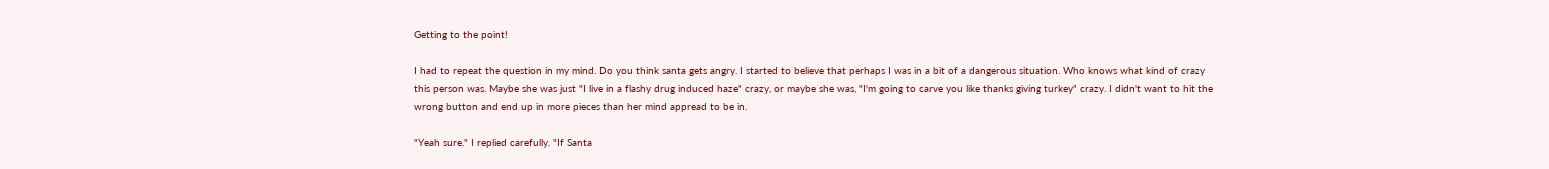Getting to the point!

I had to repeat the question in my mind. Do you think santa gets angry. I started to believe that perhaps I was in a bit of a dangerous situation. Who knows what kind of crazy this person was. Maybe she was just "I live in a flashy drug induced haze" crazy, or maybe she was, "I'm going to carve you like thanks giving turkey" crazy. I didn't want to hit the wrong button and end up in more pieces than her mind appread to be in.

"Yeah sure." I replied carefully. "If Santa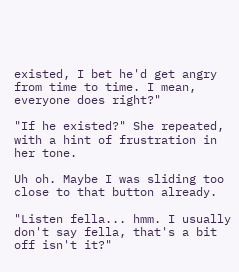existed, I bet he'd get angry from time to time. I mean, everyone does right?"

"If he existed?" She repeated, with a hint of frustration in her tone.

Uh oh. Maybe I was sliding too close to that button already.

"Listen fella... hmm. I usually don't say fella, that's a bit off isn't it?"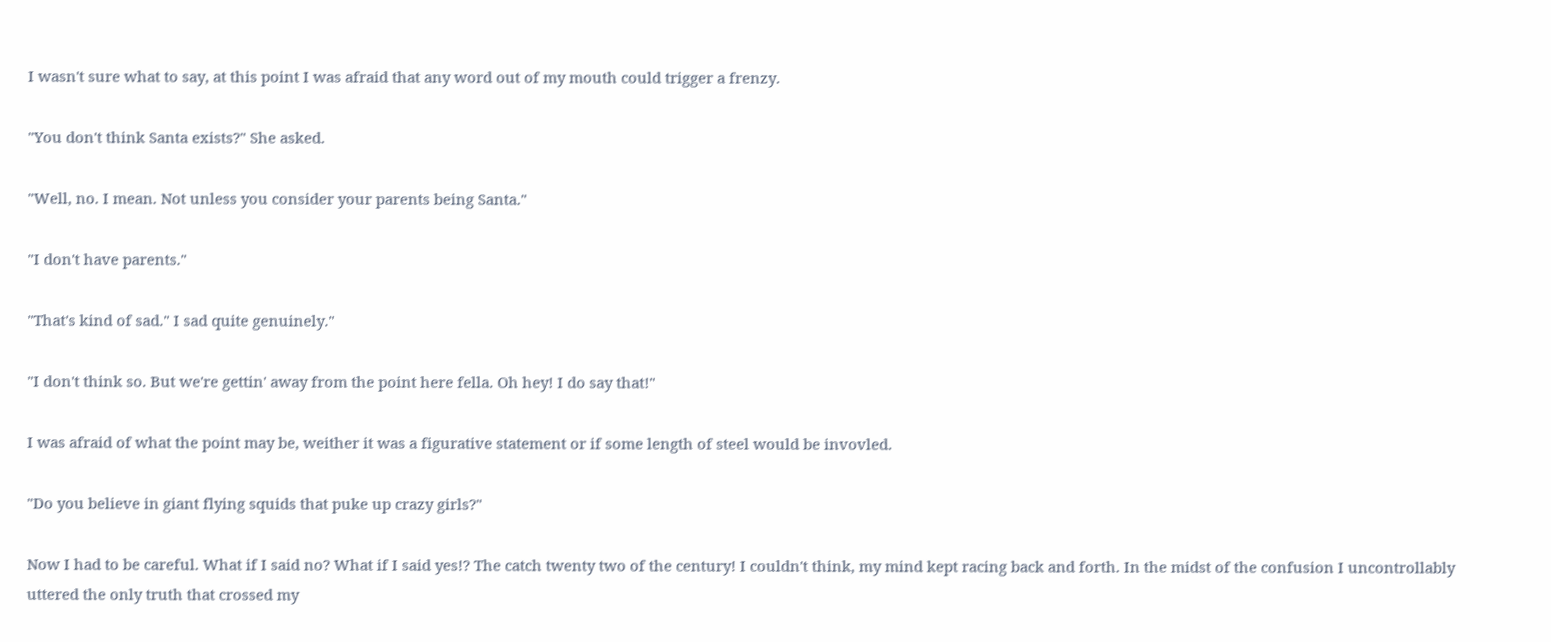I wasn't sure what to say, at this point I was afraid that any word out of my mouth could trigger a frenzy.

"You don't think Santa exists?" She asked.

"Well, no. I mean. Not unless you consider your parents being Santa."

"I don't have parents."

"That's kind of sad." I sad quite genuinely."

"I don't think so. But we're gettin' away from the point here fella. Oh hey! I do say that!"

I was afraid of what the point may be, weither it was a figurative statement or if some length of steel would be invovled.

"Do you believe in giant flying squids that puke up crazy girls?"

Now I had to be careful. What if I said no? What if I said yes!? The catch twenty two of the century! I couldn't think, my mind kept racing back and forth. In the midst of the confusion I uncontrollably uttered the only truth that crossed my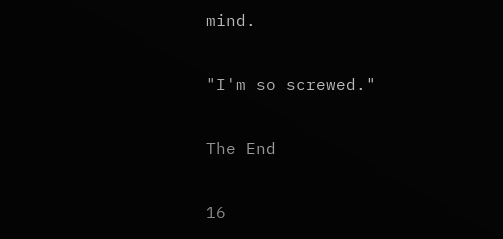mind.

"I'm so screwed."

The End

16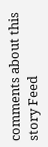comments about this story Feed